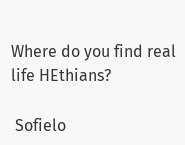Where do you find real life HEthians?

 Sofielo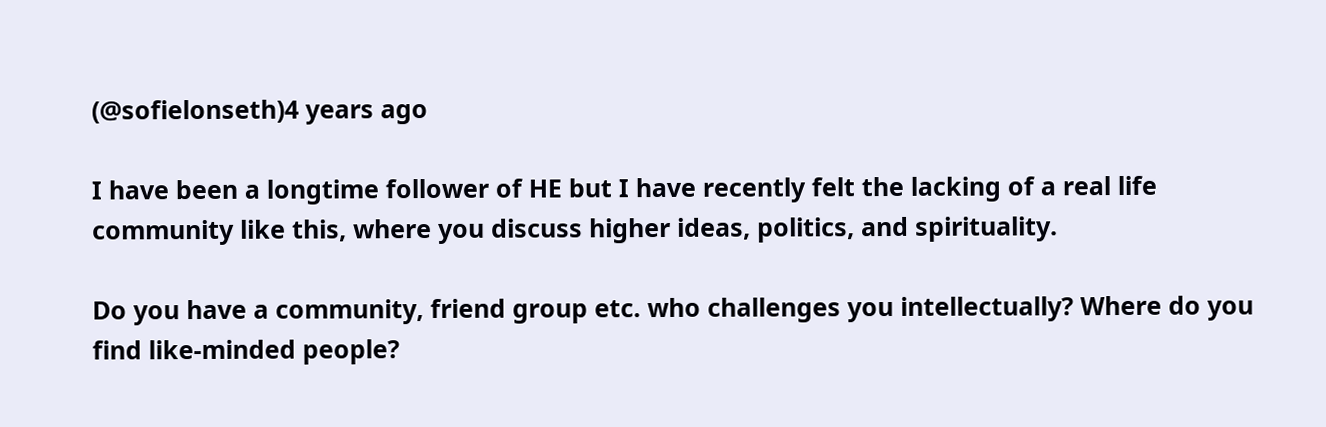(@sofielonseth)4 years ago

I have been a longtime follower of HE but I have recently felt the lacking of a real life community like this, where you discuss higher ideas, politics, and spirituality.

Do you have a community, friend group etc. who challenges you intellectually? Where do you find like-minded people?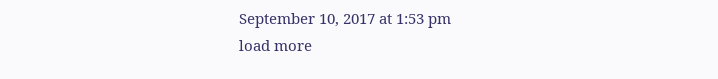September 10, 2017 at 1:53 pm
load more